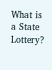What is a State Lottery?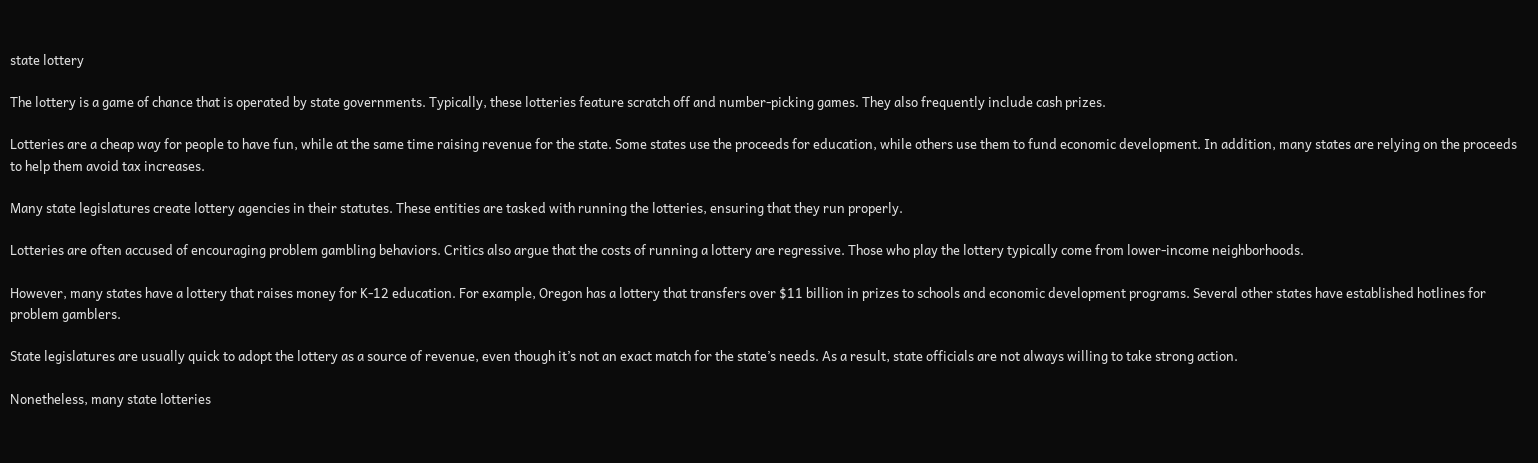state lottery

The lottery is a game of chance that is operated by state governments. Typically, these lotteries feature scratch off and number-picking games. They also frequently include cash prizes.

Lotteries are a cheap way for people to have fun, while at the same time raising revenue for the state. Some states use the proceeds for education, while others use them to fund economic development. In addition, many states are relying on the proceeds to help them avoid tax increases.

Many state legislatures create lottery agencies in their statutes. These entities are tasked with running the lotteries, ensuring that they run properly.

Lotteries are often accused of encouraging problem gambling behaviors. Critics also argue that the costs of running a lottery are regressive. Those who play the lottery typically come from lower-income neighborhoods.

However, many states have a lottery that raises money for K-12 education. For example, Oregon has a lottery that transfers over $11 billion in prizes to schools and economic development programs. Several other states have established hotlines for problem gamblers.

State legislatures are usually quick to adopt the lottery as a source of revenue, even though it’s not an exact match for the state’s needs. As a result, state officials are not always willing to take strong action.

Nonetheless, many state lotteries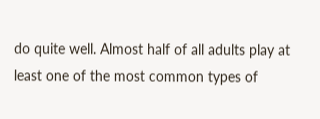do quite well. Almost half of all adults play at least one of the most common types of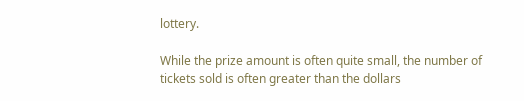lottery.

While the prize amount is often quite small, the number of tickets sold is often greater than the dollars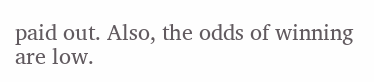paid out. Also, the odds of winning are low.